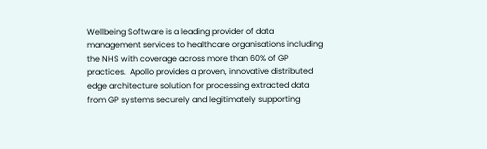Wellbeing Software is a leading provider of data management services to healthcare organisations including the NHS with coverage across more than 60% of GP practices.  Apollo provides a proven, innovative distributed edge architecture solution for processing extracted data from GP systems securely and legitimately supporting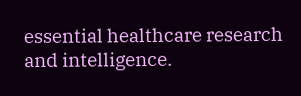essential healthcare research and intelligence.